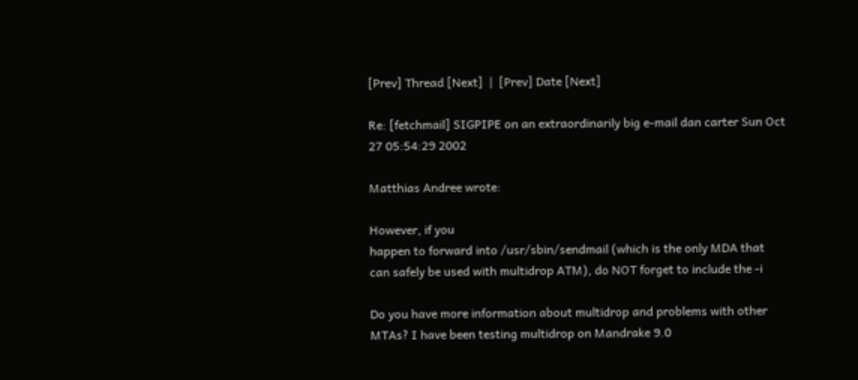[Prev] Thread [Next]  |  [Prev] Date [Next]

Re: [fetchmail] SIGPIPE on an extraordinarily big e-mail dan carter Sun Oct 27 05:54:29 2002

Matthias Andree wrote:

However, if you
happen to forward into /usr/sbin/sendmail (which is the only MDA that
can safely be used with multidrop ATM), do NOT forget to include the -i

Do you have more information about multidrop and problems with other MTAs? I have been testing multidrop on Mandrake 9.0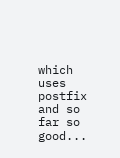which uses postfix and so far so good...